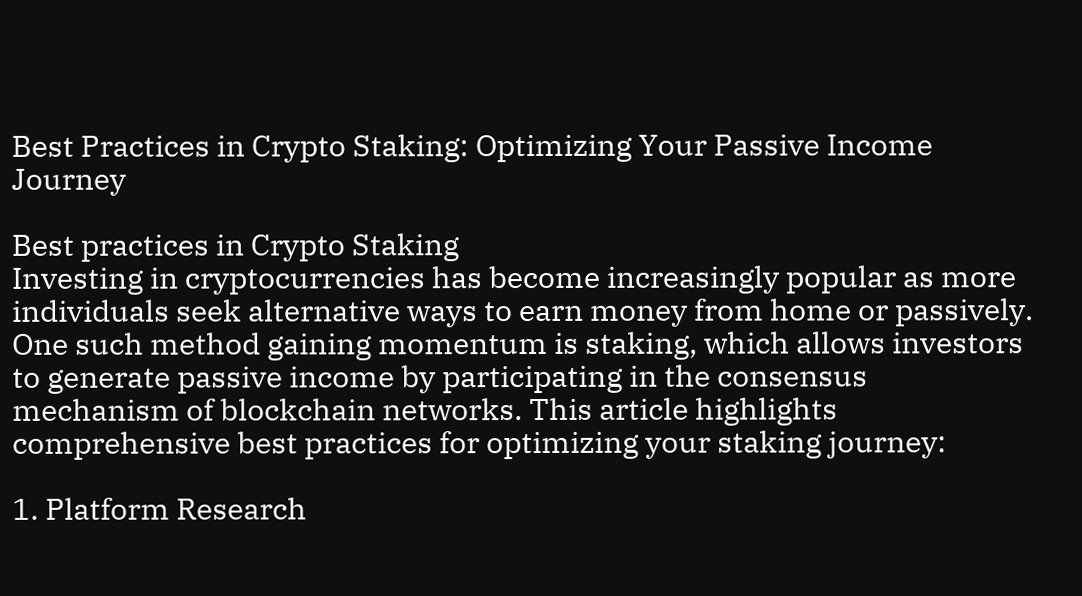Best Practices in Crypto Staking: Optimizing Your Passive Income Journey

Best practices in Crypto Staking
Investing in cryptocurrencies has become increasingly popular as more individuals seek alternative ways to earn money from home or passively. One such method gaining momentum is staking, which allows investors to generate passive income by participating in the consensus mechanism of blockchain networks. This article highlights comprehensive best practices for optimizing your staking journey:

1. Platform Research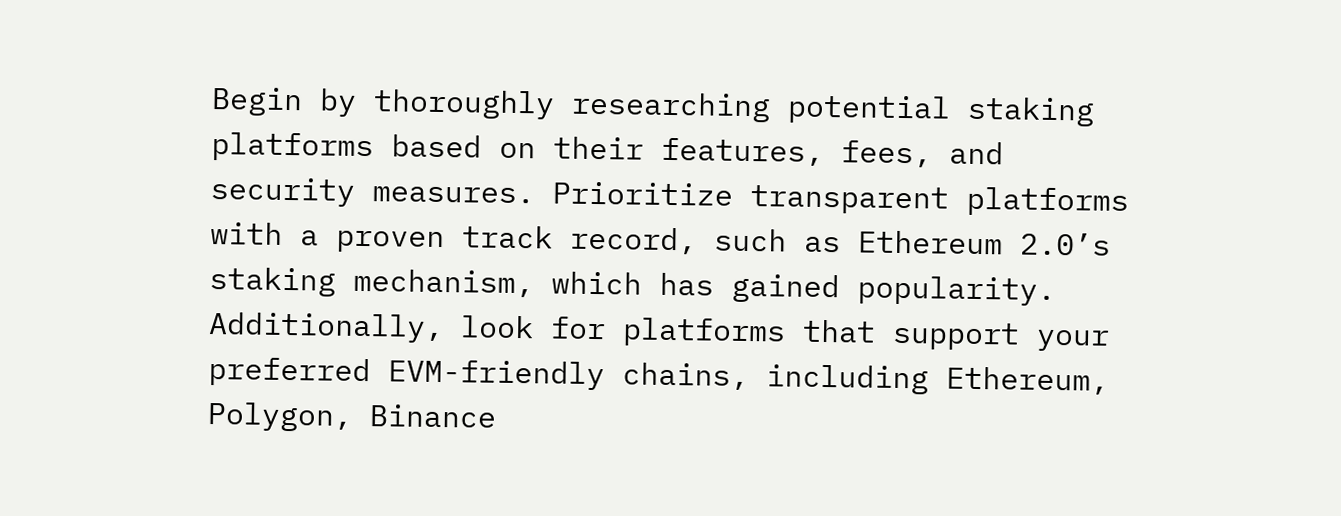Begin by thoroughly researching potential staking platforms based on their features, fees, and security measures. Prioritize transparent platforms with a proven track record, such as Ethereum 2.0’s staking mechanism, which has gained popularity.
Additionally, look for platforms that support your preferred EVM-friendly chains, including Ethereum, Polygon, Binance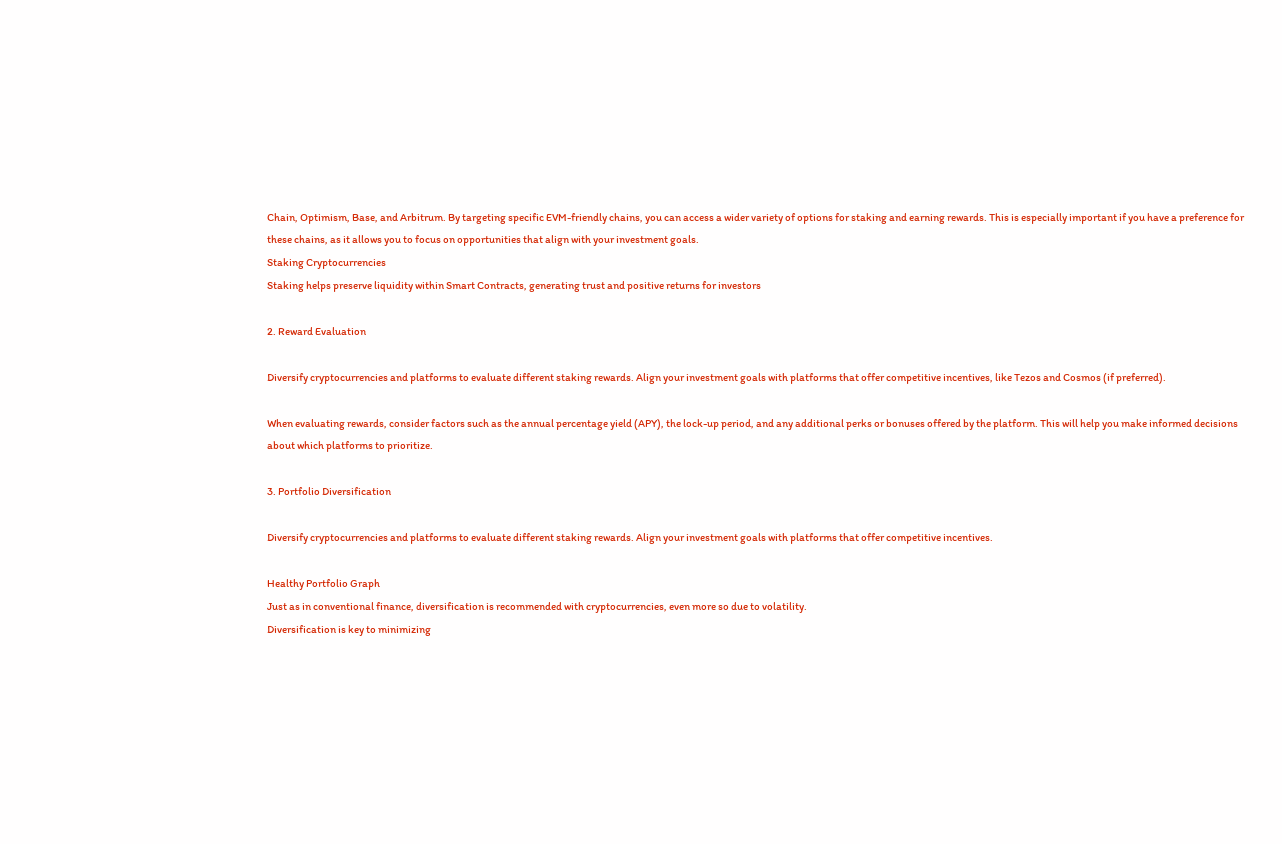Chain, Optimism, Base, and Arbitrum. By targeting specific EVM-friendly chains, you can access a wider variety of options for staking and earning rewards. This is especially important if you have a preference for these chains, as it allows you to focus on opportunities that align with your investment goals.
Staking Cryptocurrencies
Staking helps preserve liquidity within Smart Contracts, generating trust and positive returns for investors

2. Reward Evaluation

Diversify cryptocurrencies and platforms to evaluate different staking rewards. Align your investment goals with platforms that offer competitive incentives, like Tezos and Cosmos (if preferred).

When evaluating rewards, consider factors such as the annual percentage yield (APY), the lock-up period, and any additional perks or bonuses offered by the platform. This will help you make informed decisions about which platforms to prioritize.

3. Portfolio Diversification

Diversify cryptocurrencies and platforms to evaluate different staking rewards. Align your investment goals with platforms that offer competitive incentives.

Healthy Portfolio Graph
Just as in conventional finance, diversification is recommended with cryptocurrencies, even more so due to volatility.
Diversification is key to minimizing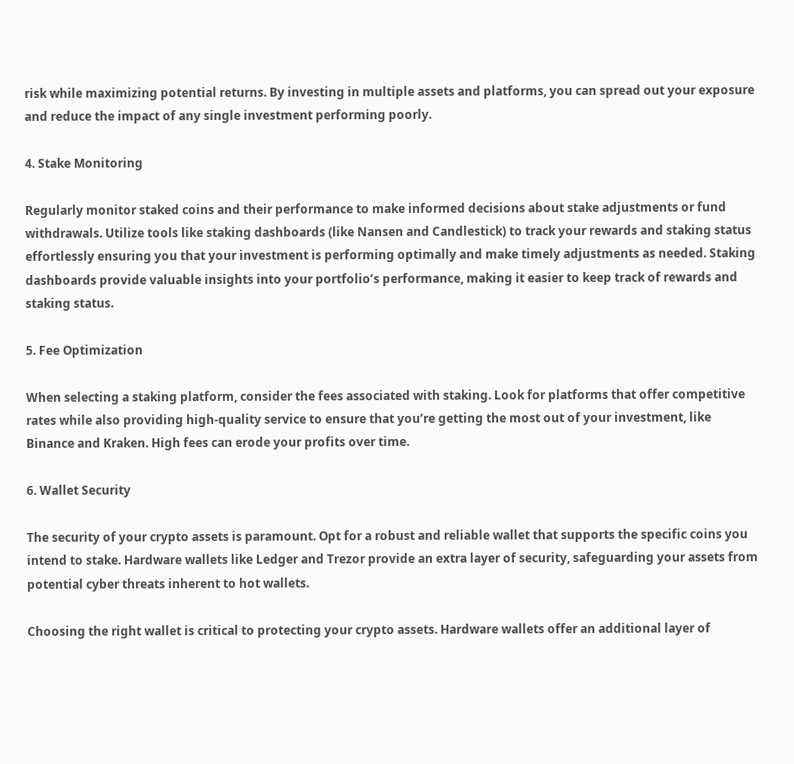risk while maximizing potential returns. By investing in multiple assets and platforms, you can spread out your exposure and reduce the impact of any single investment performing poorly.

4. Stake Monitoring

Regularly monitor staked coins and their performance to make informed decisions about stake adjustments or fund withdrawals. Utilize tools like staking dashboards (like Nansen and Candlestick) to track your rewards and staking status effortlessly ensuring you that your investment is performing optimally and make timely adjustments as needed. Staking dashboards provide valuable insights into your portfolio’s performance, making it easier to keep track of rewards and staking status.

5. Fee Optimization

When selecting a staking platform, consider the fees associated with staking. Look for platforms that offer competitive rates while also providing high-quality service to ensure that you’re getting the most out of your investment, like Binance and Kraken. High fees can erode your profits over time.

6. Wallet Security

The security of your crypto assets is paramount. Opt for a robust and reliable wallet that supports the specific coins you intend to stake. Hardware wallets like Ledger and Trezor provide an extra layer of security, safeguarding your assets from potential cyber threats inherent to hot wallets.

Choosing the right wallet is critical to protecting your crypto assets. Hardware wallets offer an additional layer of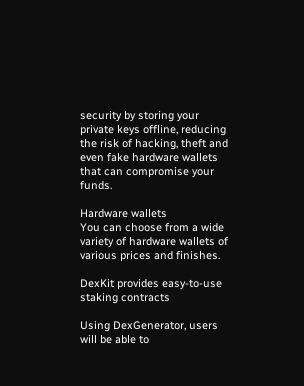security by storing your private keys offline, reducing the risk of hacking, theft and even fake hardware wallets that can compromise your funds.

Hardware wallets
You can choose from a wide variety of hardware wallets of various prices and finishes.

DexKit provides easy-to-use staking contracts

Using DexGenerator, users will be able to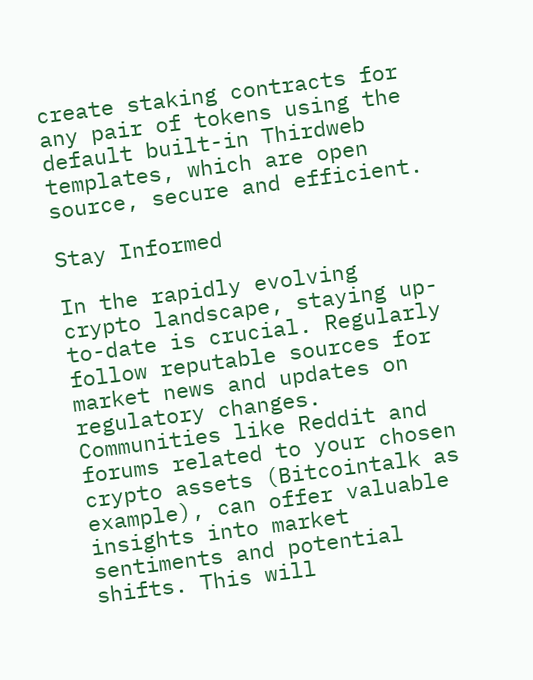create staking contracts for any pair of tokens using the default built-in Thirdweb templates, which are open source, secure and efficient.

Stay Informed

In the rapidly evolving crypto landscape, staying up-to-date is crucial. Regularly follow reputable sources for market news and updates on regulatory changes. Communities like Reddit and forums related to your chosen crypto assets (Bitcointalk as example), can offer valuable insights into market sentiments and potential shifts. This will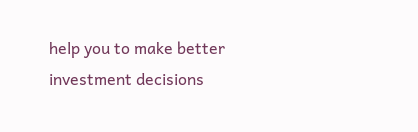help you to make better investment decisions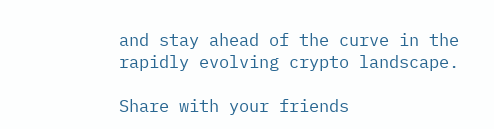and stay ahead of the curve in the rapidly evolving crypto landscape.

Share with your friends